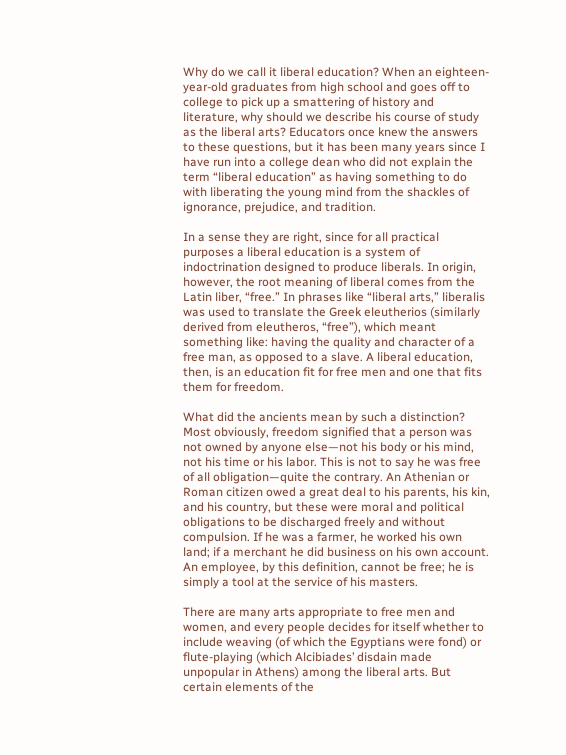Why do we call it liberal education? When an eighteen-year-old graduates from high school and goes off to college to pick up a smattering of history and literature, why should we describe his course of study as the liberal arts? Educators once knew the answers to these questions, but it has been many years since I have run into a college dean who did not explain the term “liberal education” as having something to do with liberating the young mind from the shackles of ignorance, prejudice, and tradition.

In a sense they are right, since for all practical purposes a liberal education is a system of indoctrination designed to produce liberals. In origin, however, the root meaning of liberal comes from the Latin liber, “free.” In phrases like “liberal arts,” liberalis was used to translate the Greek eleutherios (similarly derived from eleutheros, “free”), which meant something like: having the quality and character of a free man, as opposed to a slave. A liberal education, then, is an education fit for free men and one that fits them for freedom.

What did the ancients mean by such a distinction? Most obviously, freedom signified that a person was not owned by anyone else—not his body or his mind, not his time or his labor. This is not to say he was free of all obligation—quite the contrary. An Athenian or Roman citizen owed a great deal to his parents, his kin, and his country, but these were moral and political obligations to be discharged freely and without compulsion. If he was a farmer, he worked his own land; if a merchant he did business on his own account. An employee, by this definition, cannot be free; he is simply a tool at the service of his masters.

There are many arts appropriate to free men and women, and every people decides for itself whether to include weaving (of which the Egyptians were fond) or flute-playing (which Alcibiades’ disdain made unpopular in Athens) among the liberal arts. But certain elements of the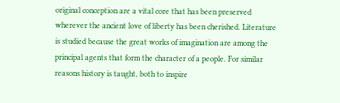original conception are a vital core that has been preserved wherever the ancient love of liberty has been cherished. Literature is studied because the great works of imagination are among the principal agents that form the character of a people. For similar reasons history is taught, both to inspire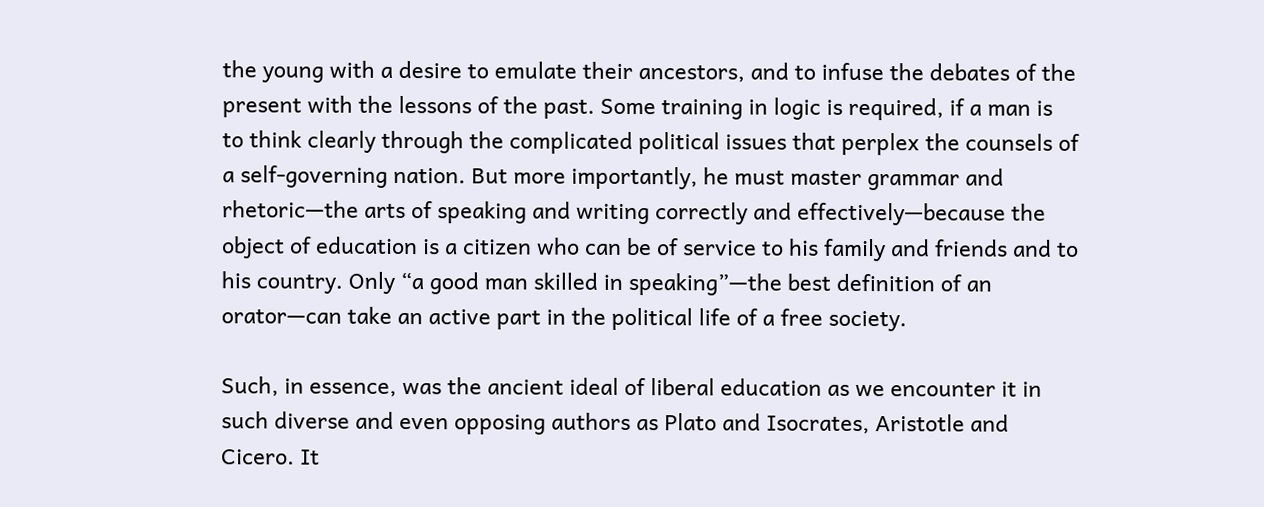the young with a desire to emulate their ancestors, and to infuse the debates of the present with the lessons of the past. Some training in logic is required, if a man is to think clearly through the complicated political issues that perplex the counsels of a self-governing nation. But more importantly, he must master grammar and rhetoric—the arts of speaking and writing correctly and effectively—because the object of education is a citizen who can be of service to his family and friends and to his country. Only “a good man skilled in speaking”—the best definition of an orator—can take an active part in the political life of a free society.

Such, in essence, was the ancient ideal of liberal education as we encounter it in such diverse and even opposing authors as Plato and Isocrates, Aristotle and Cicero. It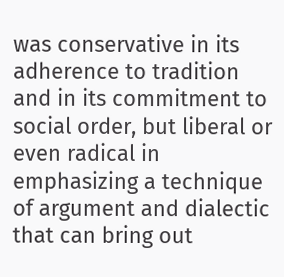was conservative in its adherence to tradition and in its commitment to social order, but liberal or even radical in emphasizing a technique of argument and dialectic that can bring out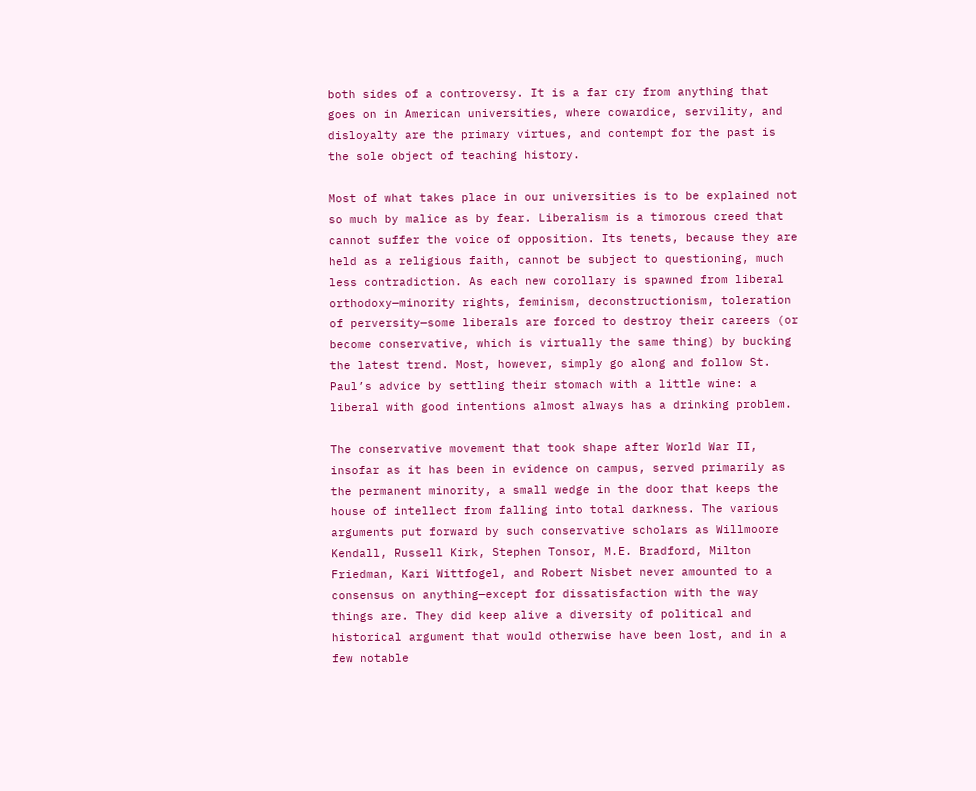both sides of a controversy. It is a far cry from anything that goes on in American universities, where cowardice, servility, and disloyalty are the primary virtues, and contempt for the past is the sole object of teaching history.

Most of what takes place in our universities is to be explained not so much by malice as by fear. Liberalism is a timorous creed that cannot suffer the voice of opposition. Its tenets, because they are held as a religious faith, cannot be subject to questioning, much less contradiction. As each new corollary is spawned from liberal orthodoxy—minority rights, feminism, deconstructionism, toleration of perversity—some liberals are forced to destroy their careers (or become conservative, which is virtually the same thing) by bucking the latest trend. Most, however, simply go along and follow St. Paul’s advice by settling their stomach with a little wine: a liberal with good intentions almost always has a drinking problem.

The conservative movement that took shape after World War II, insofar as it has been in evidence on campus, served primarily as the permanent minority, a small wedge in the door that keeps the house of intellect from falling into total darkness. The various arguments put forward by such conservative scholars as Willmoore Kendall, Russell Kirk, Stephen Tonsor, M.E. Bradford, Milton Friedman, Kari Wittfogel, and Robert Nisbet never amounted to a consensus on anything—except for dissatisfaction with the way things are. They did keep alive a diversity of political and historical argument that would otherwise have been lost, and in a few notable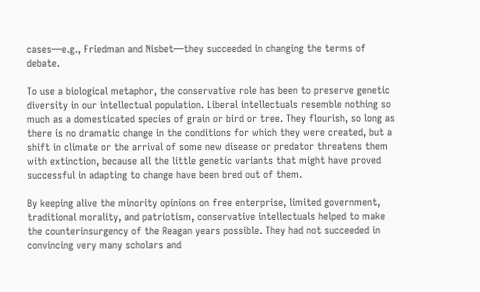cases—e.g., Friedman and Nisbet—they succeeded in changing the terms of debate.

To use a biological metaphor, the conservative role has been to preserve genetic diversity in our intellectual population. Liberal intellectuals resemble nothing so much as a domesticated species of grain or bird or tree. They flourish, so long as there is no dramatic change in the conditions for which they were created, but a shift in climate or the arrival of some new disease or predator threatens them with extinction, because all the little genetic variants that might have proved successful in adapting to change have been bred out of them.

By keeping alive the minority opinions on free enterprise, limited government, traditional morality, and patriotism, conservative intellectuals helped to make the counterinsurgency of the Reagan years possible. They had not succeeded in convincing very many scholars and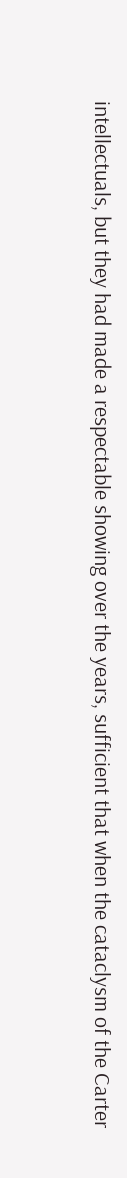intellectuals, but they had made a respectable showing over the years, sufficient that when the cataclysm of the Carter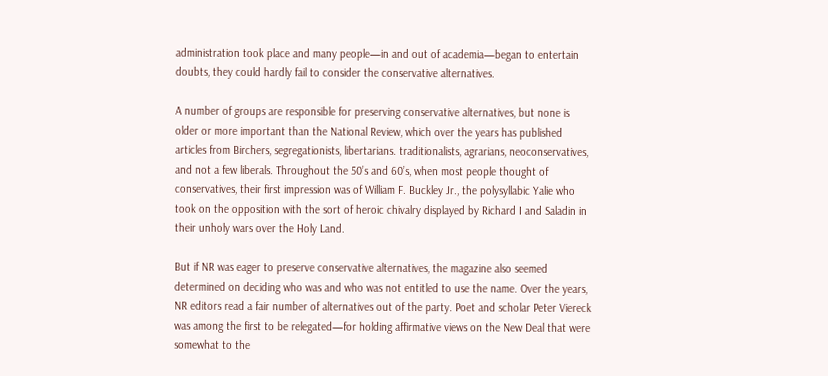administration took place and many people—in and out of academia—began to entertain doubts, they could hardly fail to consider the conservative alternatives.

A number of groups are responsible for preserving conservative alternatives, but none is older or more important than the National Review, which over the years has published articles from Birchers, segregationists, libertarians. traditionalists, agrarians, neoconservatives, and not a few liberals. Throughout the 50’s and 60’s, when most people thought of conservatives, their first impression was of William F. Buckley Jr., the polysyllabic Yalie who took on the opposition with the sort of heroic chivalry displayed by Richard I and Saladin in their unholy wars over the Holy Land.

But if NR was eager to preserve conservative alternatives, the magazine also seemed determined on deciding who was and who was not entitled to use the name. Over the years, NR editors read a fair number of alternatives out of the party. Poet and scholar Peter Viereck was among the first to be relegated—for holding affirmative views on the New Deal that were somewhat to the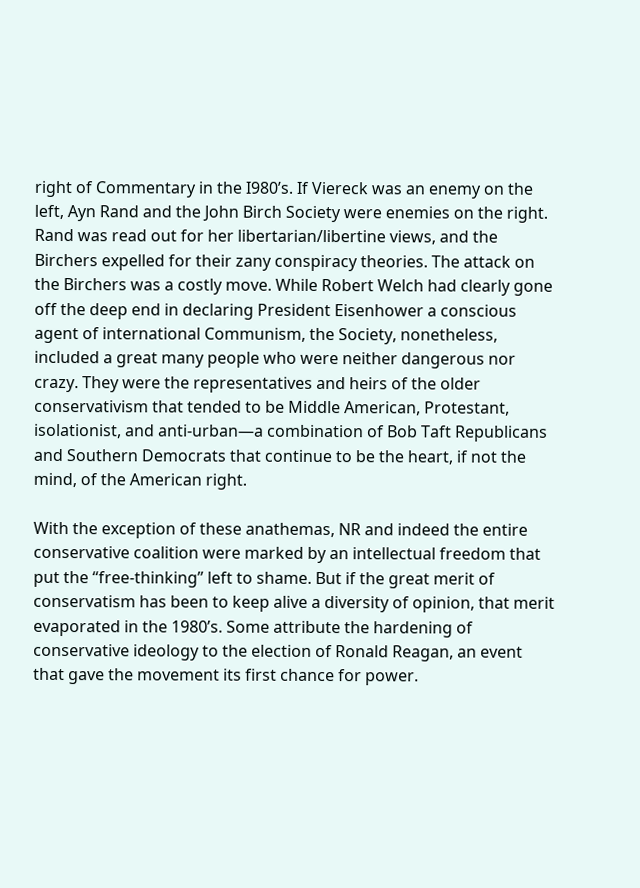right of Commentary in the I980’s. If Viereck was an enemy on the left, Ayn Rand and the John Birch Society were enemies on the right. Rand was read out for her libertarian/libertine views, and the Birchers expelled for their zany conspiracy theories. The attack on the Birchers was a costly move. While Robert Welch had clearly gone off the deep end in declaring President Eisenhower a conscious agent of international Communism, the Society, nonetheless, included a great many people who were neither dangerous nor crazy. They were the representatives and heirs of the older conservativism that tended to be Middle American, Protestant, isolationist, and anti-urban—a combination of Bob Taft Republicans and Southern Democrats that continue to be the heart, if not the mind, of the American right.

With the exception of these anathemas, NR and indeed the entire conservative coalition were marked by an intellectual freedom that put the “free-thinking” left to shame. But if the great merit of conservatism has been to keep alive a diversity of opinion, that merit evaporated in the 1980’s. Some attribute the hardening of conservative ideology to the election of Ronald Reagan, an event that gave the movement its first chance for power.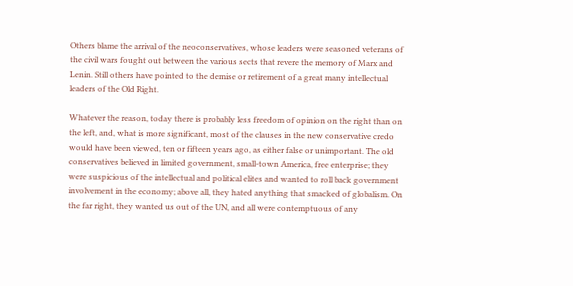Others blame the arrival of the neoconservatives, whose leaders were seasoned veterans of the civil wars fought out between the various sects that revere the memory of Marx and Lenin. Still others have pointed to the demise or retirement of a great many intellectual leaders of the Old Right.

Whatever the reason, today there is probably less freedom of opinion on the right than on the left, and, what is more significant, most of the clauses in the new conservative credo would have been viewed, ten or fifteen years ago, as either false or unimportant. The old conservatives believed in limited government, small-town America, free enterprise; they were suspicious of the intellectual and political elites and wanted to roll back government involvement in the economy; above all, they hated anything that smacked of globalism. On the far right, they wanted us out of the UN, and all were contemptuous of any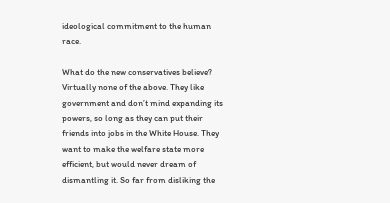ideological commitment to the human race.

What do the new conservatives believe? Virtually none of the above. They like government and don’t mind expanding its powers, so long as they can put their friends into jobs in the White House. They want to make the welfare state more efficient, but would never dream of dismantling it. So far from disliking the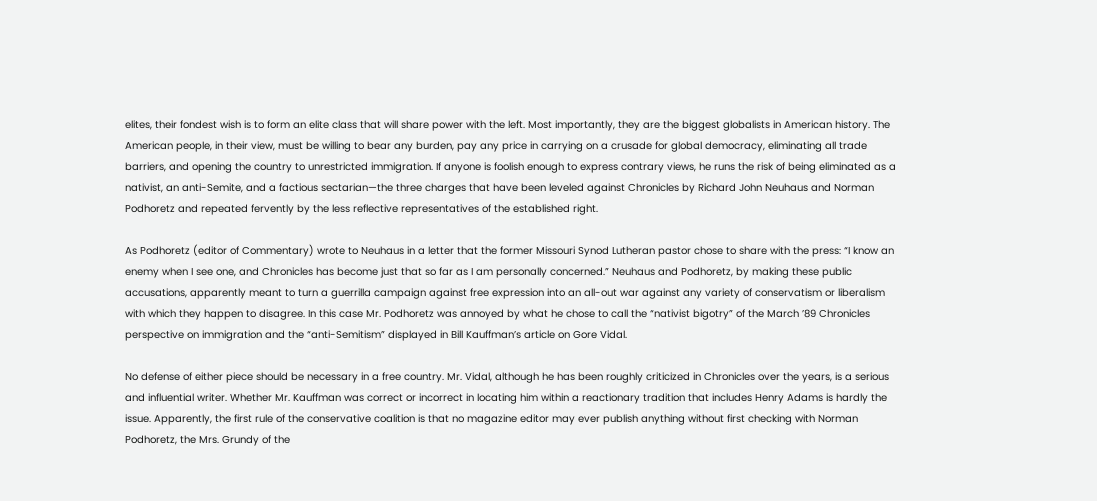elites, their fondest wish is to form an elite class that will share power with the left. Most importantly, they are the biggest globalists in American history. The American people, in their view, must be willing to bear any burden, pay any price in carrying on a crusade for global democracy, eliminating all trade barriers, and opening the country to unrestricted immigration. If anyone is foolish enough to express contrary views, he runs the risk of being eliminated as a nativist, an anti-Semite, and a factious sectarian—the three charges that have been leveled against Chronicles by Richard John Neuhaus and Norman Podhoretz and repeated fervently by the less reflective representatives of the established right.

As Podhoretz (editor of Commentary) wrote to Neuhaus in a letter that the former Missouri Synod Lutheran pastor chose to share with the press: “I know an enemy when I see one, and Chronicles has become just that so far as I am personally concerned.” Neuhaus and Podhoretz, by making these public accusations, apparently meant to turn a guerrilla campaign against free expression into an all-out war against any variety of conservatism or liberalism with which they happen to disagree. In this case Mr. Podhoretz was annoyed by what he chose to call the “nativist bigotry” of the March ’89 Chronicles perspective on immigration and the “anti-Semitism” displayed in Bill Kauffman’s article on Gore Vidal.

No defense of either piece should be necessary in a free country. Mr. Vidal, although he has been roughly criticized in Chronicles over the years, is a serious and influential writer. Whether Mr. Kauffman was correct or incorrect in locating him within a reactionary tradition that includes Henry Adams is hardly the issue. Apparently, the first rule of the conservative coalition is that no magazine editor may ever publish anything without first checking with Norman Podhoretz, the Mrs. Grundy of the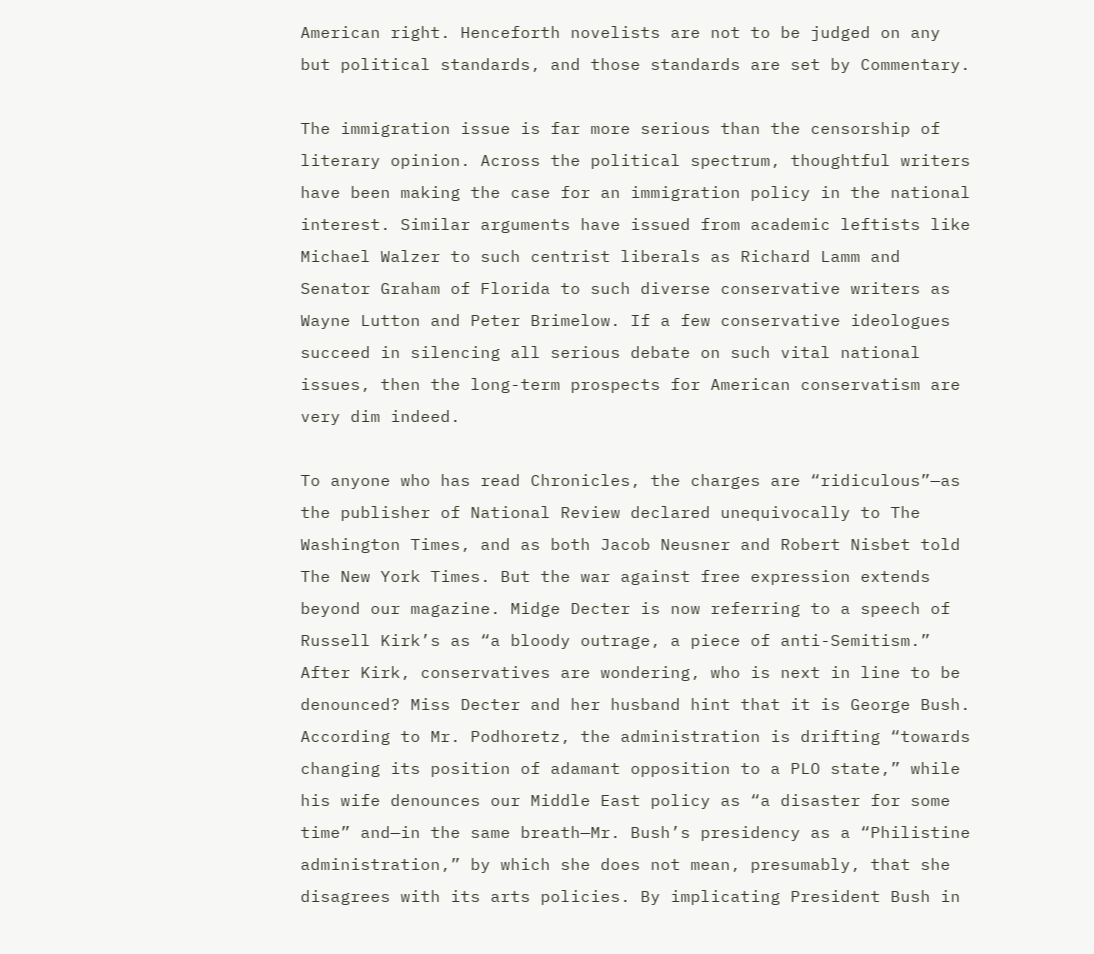American right. Henceforth novelists are not to be judged on any but political standards, and those standards are set by Commentary.

The immigration issue is far more serious than the censorship of literary opinion. Across the political spectrum, thoughtful writers have been making the case for an immigration policy in the national interest. Similar arguments have issued from academic leftists like Michael Walzer to such centrist liberals as Richard Lamm and Senator Graham of Florida to such diverse conservative writers as Wayne Lutton and Peter Brimelow. If a few conservative ideologues succeed in silencing all serious debate on such vital national issues, then the long-term prospects for American conservatism are very dim indeed.

To anyone who has read Chronicles, the charges are “ridiculous”—as the publisher of National Review declared unequivocally to The Washington Times, and as both Jacob Neusner and Robert Nisbet told The New York Times. But the war against free expression extends beyond our magazine. Midge Decter is now referring to a speech of Russell Kirk’s as “a bloody outrage, a piece of anti-Semitism.” After Kirk, conservatives are wondering, who is next in line to be denounced? Miss Decter and her husband hint that it is George Bush. According to Mr. Podhoretz, the administration is drifting “towards changing its position of adamant opposition to a PLO state,” while his wife denounces our Middle East policy as “a disaster for some time” and—in the same breath—Mr. Bush’s presidency as a “Philistine administration,” by which she does not mean, presumably, that she disagrees with its arts policies. By implicating President Bush in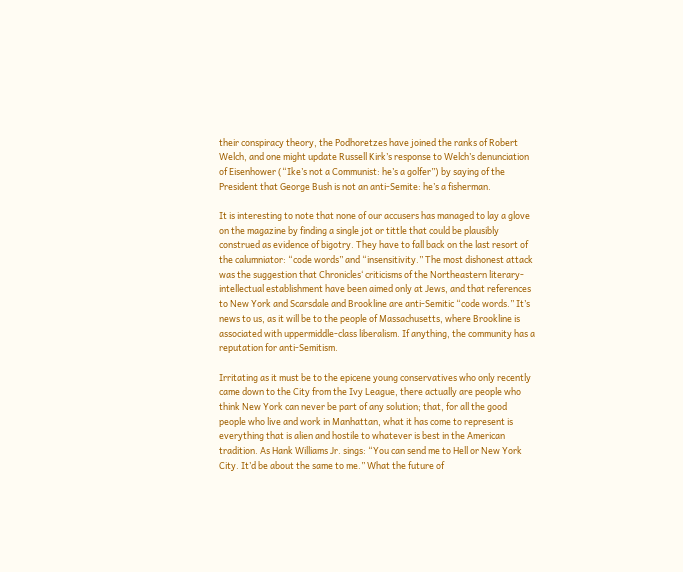their conspiracy theory, the Podhoretzes have joined the ranks of Robert Welch, and one might update Russell Kirk’s response to Welch’s denunciation of Eisenhower (“Ike’s not a Communist: he’s a golfer”) by saying of the President that George Bush is not an anti-Semite: he’s a fisherman.

It is interesting to note that none of our accusers has managed to lay a glove on the magazine by finding a single jot or tittle that could be plausibly construed as evidence of bigotry. They have to fall back on the last resort of the calumniator: “code words” and “insensitivity.” The most dishonest attack was the suggestion that Chronicles‘ criticisms of the Northeastern literary-intellectual establishment have been aimed only at Jews, and that references to New York and Scarsdale and Brookline are anti-Semitic “code words.” It’s news to us, as it will be to the people of Massachusetts, where Brookline is associated with uppermiddle-class liberalism. If anything, the community has a reputation for anti-Semitism.

Irritating as it must be to the epicene young conservatives who only recently came down to the City from the Ivy League, there actually are people who think New York can never be part of any solution; that, for all the good people who live and work in Manhattan, what it has come to represent is everything that is alien and hostile to whatever is best in the American tradition. As Hank Williams Jr. sings: “You can send me to Hell or New York City. It’d be about the same to me.” What the future of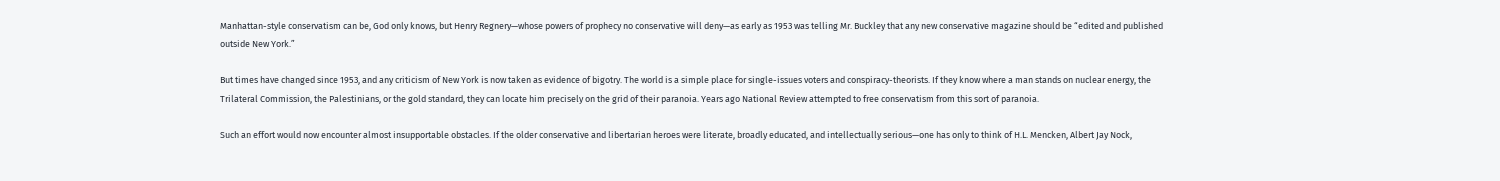Manhattan-style conservatism can be, God only knows, but Henry Regnery—whose powers of prophecy no conservative will deny—as early as 1953 was telling Mr. Buckley that any new conservative magazine should be “edited and published outside New York.”

But times have changed since 1953, and any criticism of New York is now taken as evidence of bigotry. The world is a simple place for single-issues voters and conspiracy-theorists. If they know where a man stands on nuclear energy, the Trilateral Commission, the Palestinians, or the gold standard, they can locate him precisely on the grid of their paranoia. Years ago National Review attempted to free conservatism from this sort of paranoia.

Such an effort would now encounter almost insupportable obstacles. If the older conservative and libertarian heroes were literate, broadly educated, and intellectually serious—one has only to think of H.L. Mencken, Albert Jay Nock,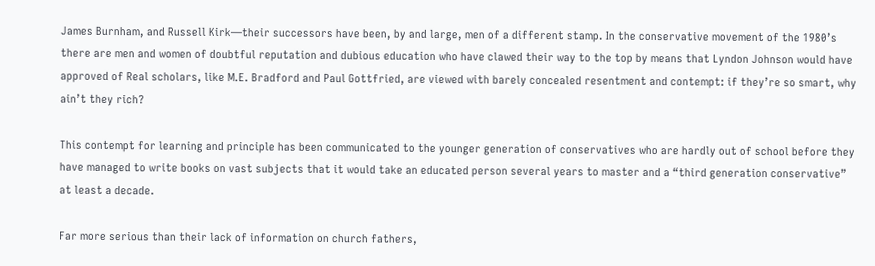James Burnham, and Russell Kirk—their successors have been, by and large, men of a different stamp. In the conservative movement of the 1980’s there are men and women of doubtful reputation and dubious education who have clawed their way to the top by means that Lyndon Johnson would have approved of Real scholars, like M.E. Bradford and Paul Gottfried, are viewed with barely concealed resentment and contempt: if they’re so smart, why ain’t they rich?

This contempt for learning and principle has been communicated to the younger generation of conservatives who are hardly out of school before they have managed to write books on vast subjects that it would take an educated person several years to master and a “third generation conservative” at least a decade.

Far more serious than their lack of information on church fathers,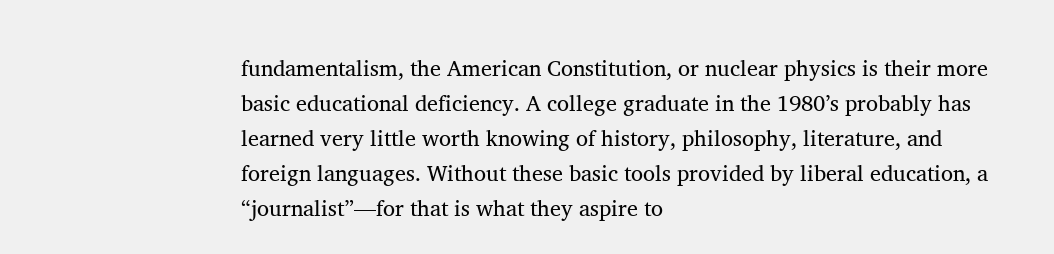fundamentalism, the American Constitution, or nuclear physics is their more basic educational deficiency. A college graduate in the 1980’s probably has learned very little worth knowing of history, philosophy, literature, and foreign languages. Without these basic tools provided by liberal education, a “journalist”—for that is what they aspire to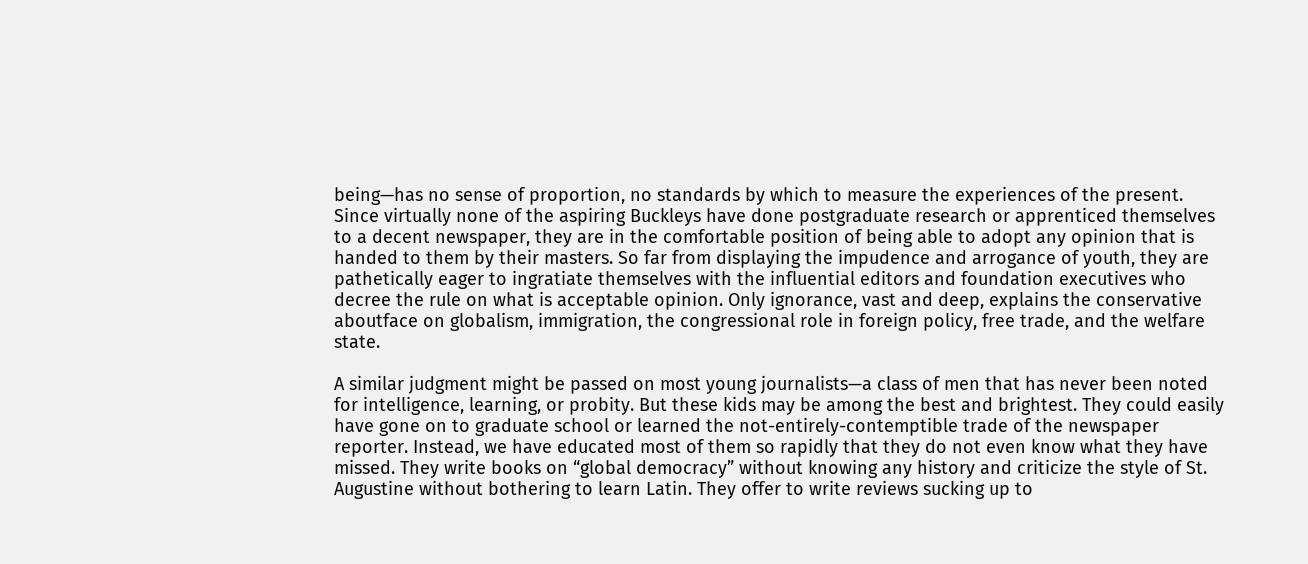being—has no sense of proportion, no standards by which to measure the experiences of the present. Since virtually none of the aspiring Buckleys have done postgraduate research or apprenticed themselves to a decent newspaper, they are in the comfortable position of being able to adopt any opinion that is handed to them by their masters. So far from displaying the impudence and arrogance of youth, they are pathetically eager to ingratiate themselves with the influential editors and foundation executives who decree the rule on what is acceptable opinion. Only ignorance, vast and deep, explains the conservative aboutface on globalism, immigration, the congressional role in foreign policy, free trade, and the welfare state.

A similar judgment might be passed on most young journalists—a class of men that has never been noted for intelligence, learning, or probity. But these kids may be among the best and brightest. They could easily have gone on to graduate school or learned the not-entirely-contemptible trade of the newspaper reporter. Instead, we have educated most of them so rapidly that they do not even know what they have missed. They write books on “global democracy” without knowing any history and criticize the style of St. Augustine without bothering to learn Latin. They offer to write reviews sucking up to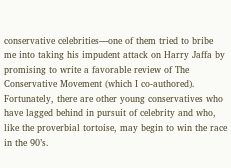conservative celebrities—one of them tried to bribe me into taking his impudent attack on Harry Jaffa by promising to write a favorable review of The Conservative Movement (which I co-authored). Fortunately, there are other young conservatives who have lagged behind in pursuit of celebrity and who, like the proverbial tortoise, may begin to win the race in the 90’s.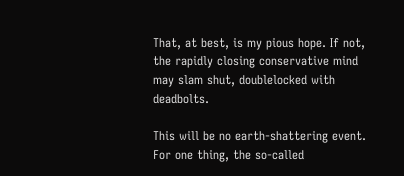That, at best, is my pious hope. If not, the rapidly closing conservative mind may slam shut, doublelocked with deadbolts.

This will be no earth-shattering event. For one thing, the so-called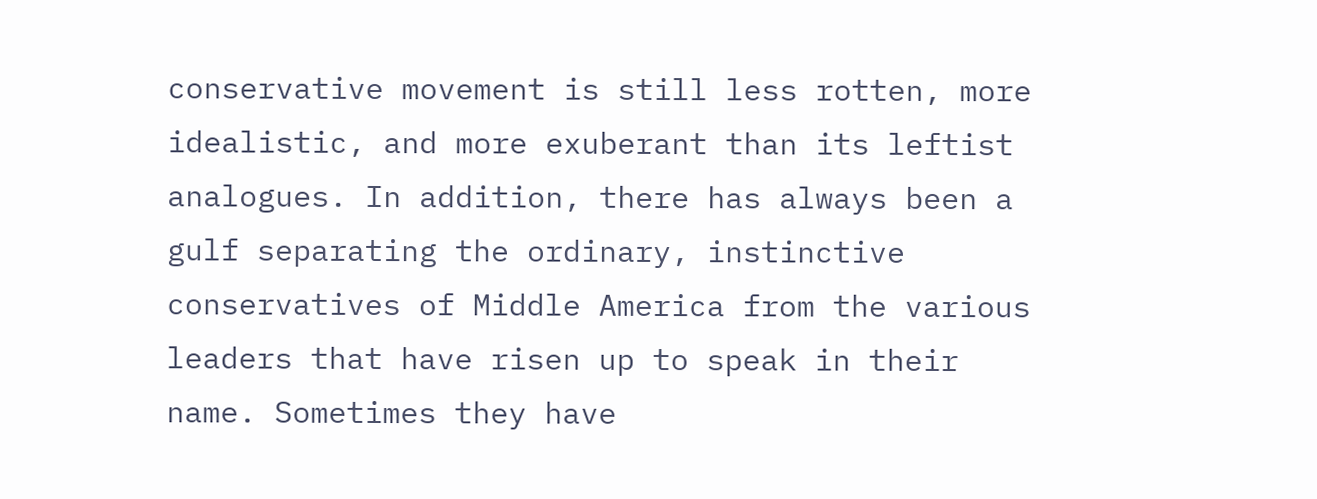conservative movement is still less rotten, more idealistic, and more exuberant than its leftist analogues. In addition, there has always been a gulf separating the ordinary, instinctive conservatives of Middle America from the various leaders that have risen up to speak in their name. Sometimes they have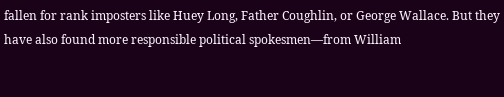fallen for rank imposters like Huey Long, Father Coughlin, or George Wallace. But they have also found more responsible political spokesmen—from William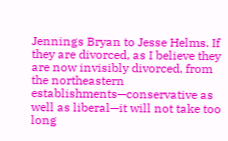Jennings Bryan to Jesse Helms. If they are divorced, as I believe they are now invisibly divorced, from the northeastern establishments—conservative as well as liberal—it will not take too long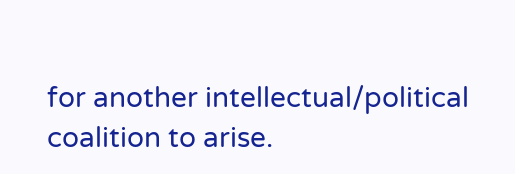for another intellectual/political coalition to arise.